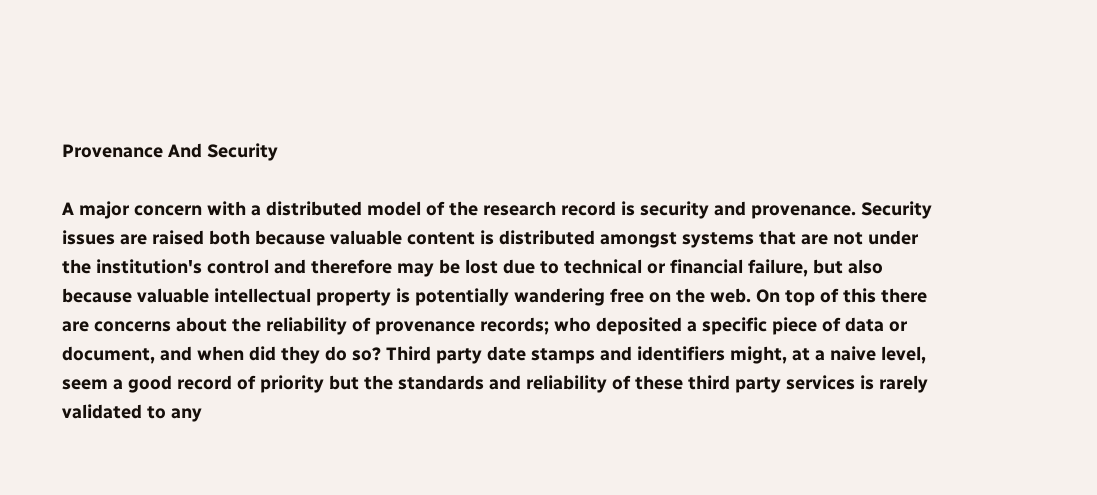Provenance And Security

A major concern with a distributed model of the research record is security and provenance. Security issues are raised both because valuable content is distributed amongst systems that are not under the institution's control and therefore may be lost due to technical or financial failure, but also because valuable intellectual property is potentially wandering free on the web. On top of this there are concerns about the reliability of provenance records; who deposited a specific piece of data or document, and when did they do so? Third party date stamps and identifiers might, at a naive level, seem a good record of priority but the standards and reliability of these third party services is rarely validated to any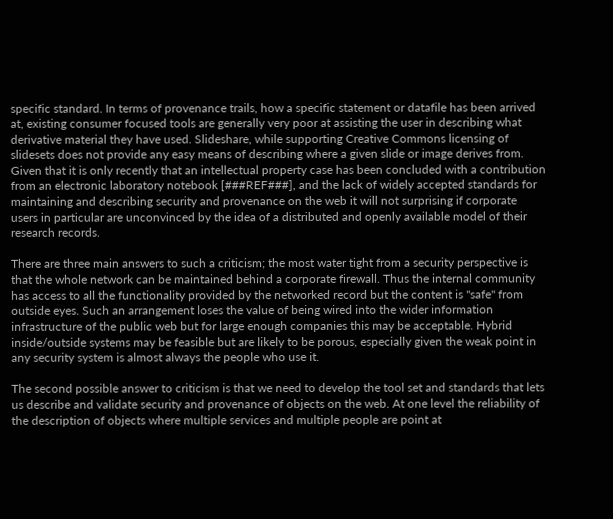specific standard. In terms of provenance trails, how a specific statement or datafile has been arrived at, existing consumer focused tools are generally very poor at assisting the user in describing what derivative material they have used. Slideshare, while supporting Creative Commons licensing of slidesets does not provide any easy means of describing where a given slide or image derives from. Given that it is only recently that an intellectual property case has been concluded with a contribution from an electronic laboratory notebook [###REF###], and the lack of widely accepted standards for maintaining and describing security and provenance on the web it will not surprising if corporate users in particular are unconvinced by the idea of a distributed and openly available model of their research records.

There are three main answers to such a criticism; the most water tight from a security perspective is that the whole network can be maintained behind a corporate firewall. Thus the internal community has access to all the functionality provided by the networked record but the content is "safe" from outside eyes. Such an arrangement loses the value of being wired into the wider information infrastructure of the public web but for large enough companies this may be acceptable. Hybrid inside/outside systems may be feasible but are likely to be porous, especially given the weak point in any security system is almost always the people who use it.

The second possible answer to criticism is that we need to develop the tool set and standards that lets us describe and validate security and provenance of objects on the web. At one level the reliability of the description of objects where multiple services and multiple people are point at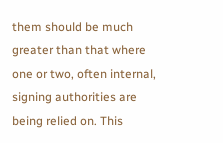them should be much greater than that where one or two, often internal, signing authorities are being relied on. This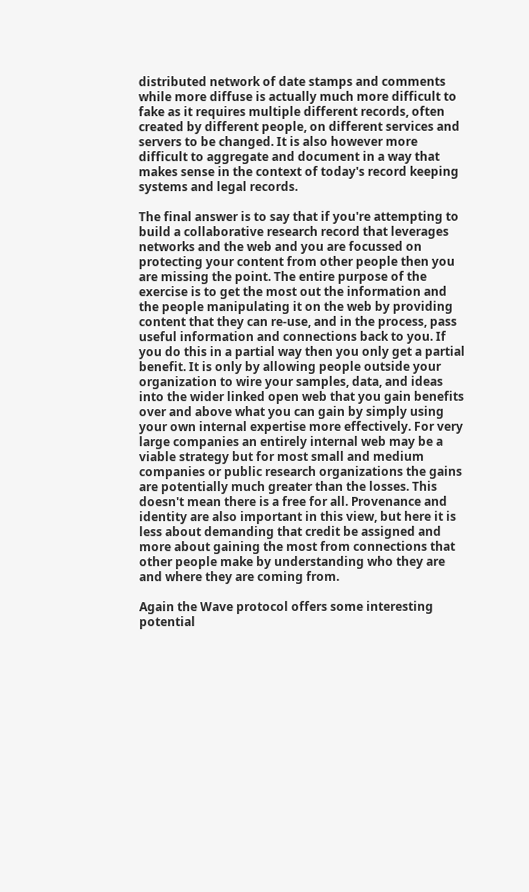distributed network of date stamps and comments while more diffuse is actually much more difficult to fake as it requires multiple different records, often created by different people, on different services and servers to be changed. It is also however more difficult to aggregate and document in a way that makes sense in the context of today's record keeping systems and legal records.

The final answer is to say that if you're attempting to build a collaborative research record that leverages networks and the web and you are focussed on protecting your content from other people then you are missing the point. The entire purpose of the exercise is to get the most out the information and the people manipulating it on the web by providing content that they can re-use, and in the process, pass useful information and connections back to you. If you do this in a partial way then you only get a partial benefit. It is only by allowing people outside your organization to wire your samples, data, and ideas into the wider linked open web that you gain benefits over and above what you can gain by simply using your own internal expertise more effectively. For very large companies an entirely internal web may be a viable strategy but for most small and medium companies or public research organizations the gains are potentially much greater than the losses. This doesn't mean there is a free for all. Provenance and identity are also important in this view, but here it is less about demanding that credit be assigned and more about gaining the most from connections that other people make by understanding who they are and where they are coming from.

Again the Wave protocol offers some interesting potential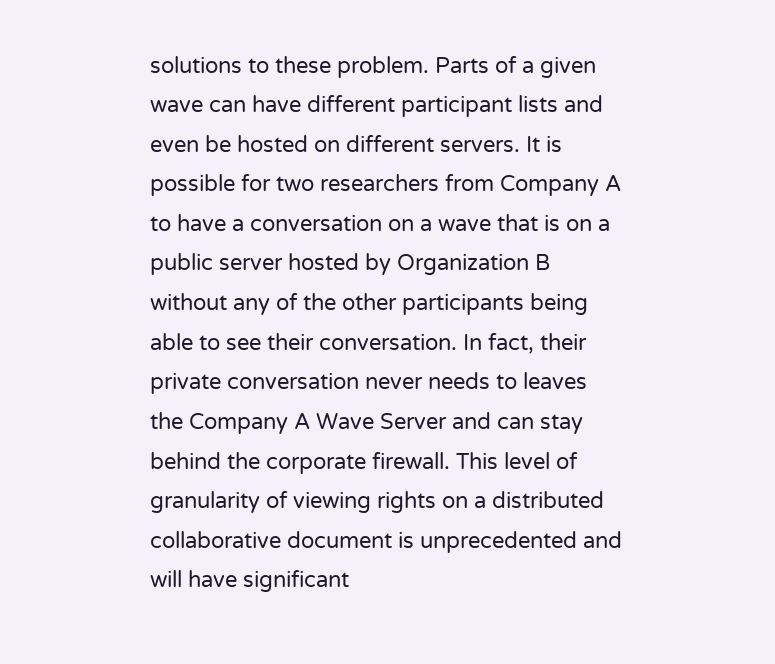solutions to these problem. Parts of a given wave can have different participant lists and even be hosted on different servers. It is possible for two researchers from Company A to have a conversation on a wave that is on a public server hosted by Organization B without any of the other participants being able to see their conversation. In fact, their private conversation never needs to leaves the Company A Wave Server and can stay behind the corporate firewall. This level of granularity of viewing rights on a distributed collaborative document is unprecedented and will have significant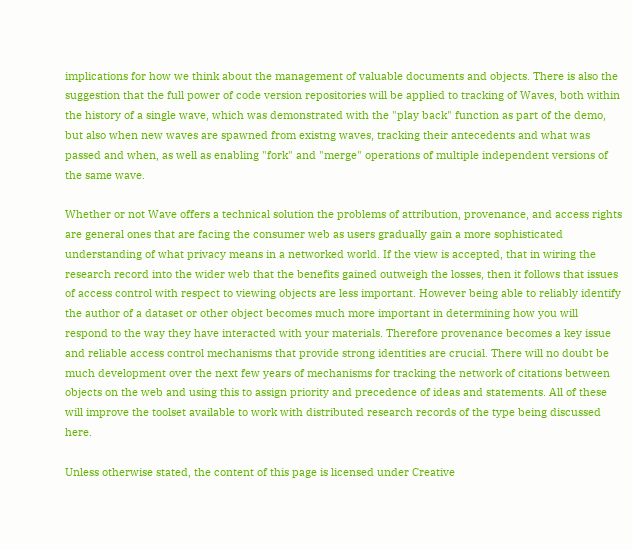implications for how we think about the management of valuable documents and objects. There is also the suggestion that the full power of code version repositories will be applied to tracking of Waves, both within the history of a single wave, which was demonstrated with the "play back" function as part of the demo, but also when new waves are spawned from existng waves, tracking their antecedents and what was passed and when, as well as enabling "fork" and "merge" operations of multiple independent versions of the same wave.

Whether or not Wave offers a technical solution the problems of attribution, provenance, and access rights are general ones that are facing the consumer web as users gradually gain a more sophisticated understanding of what privacy means in a networked world. If the view is accepted, that in wiring the research record into the wider web that the benefits gained outweigh the losses, then it follows that issues of access control with respect to viewing objects are less important. However being able to reliably identify the author of a dataset or other object becomes much more important in determining how you will respond to the way they have interacted with your materials. Therefore provenance becomes a key issue and reliable access control mechanisms that provide strong identities are crucial. There will no doubt be much development over the next few years of mechanisms for tracking the network of citations between objects on the web and using this to assign priority and precedence of ideas and statements. All of these will improve the toolset available to work with distributed research records of the type being discussed here.

Unless otherwise stated, the content of this page is licensed under Creative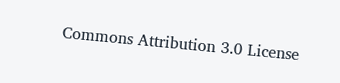Commons Attribution 3.0 License